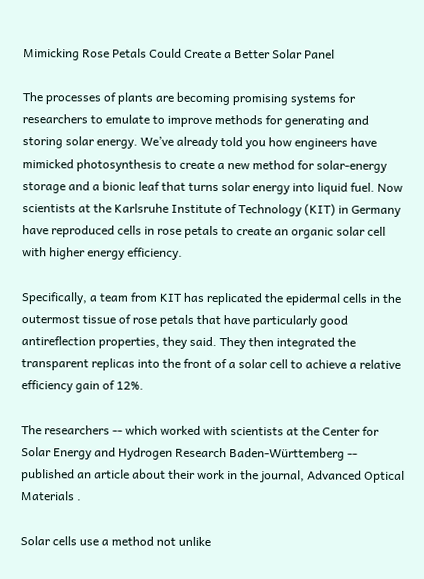Mimicking Rose Petals Could Create a Better Solar Panel

The processes of plants are becoming promising systems for researchers to emulate to improve methods for generating and storing solar energy. We’ve already told you how engineers have mimicked photosynthesis to create a new method for solar-energy storage and a bionic leaf that turns solar energy into liquid fuel. Now scientists at the Karlsruhe Institute of Technology (KIT) in Germany have reproduced cells in rose petals to create an organic solar cell with higher energy efficiency.

Specifically, a team from KIT has replicated the epidermal cells in the outermost tissue of rose petals that have particularly good antireflection properties, they said. They then integrated the transparent replicas into the front of a solar cell to achieve a relative efficiency gain of 12%.

The researchers -- which worked with scientists at the Center for Solar Energy and Hydrogen Research Baden-Württemberg -- published an article about their work in the journal, Advanced Optical Materials .

Solar cells use a method not unlike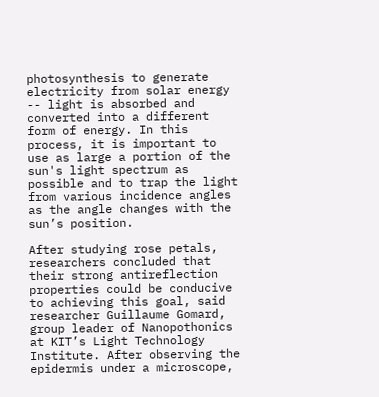photosynthesis to generate electricity from solar energy -- light is absorbed and converted into a different form of energy. In this process, it is important to use as large a portion of the sun's light spectrum as possible and to trap the light from various incidence angles as the angle changes with the sun’s position.

After studying rose petals, researchers concluded that their strong antireflection properties could be conducive to achieving this goal, said researcher Guillaume Gomard, group leader of Nanopothonics at KIT’s Light Technology Institute. After observing the epidermis under a microscope,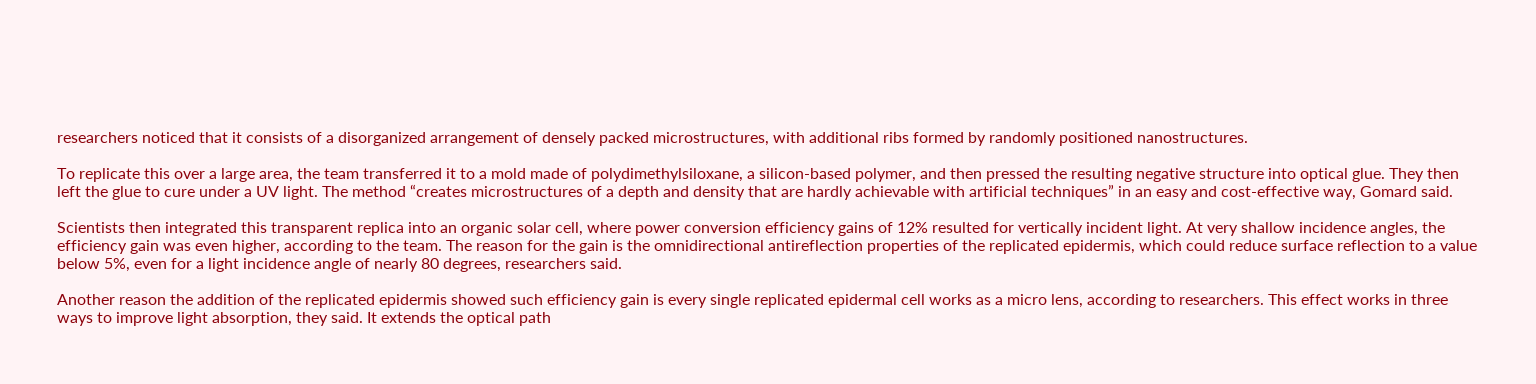researchers noticed that it consists of a disorganized arrangement of densely packed microstructures, with additional ribs formed by randomly positioned nanostructures.

To replicate this over a large area, the team transferred it to a mold made of polydimethylsiloxane, a silicon-based polymer, and then pressed the resulting negative structure into optical glue. They then left the glue to cure under a UV light. The method “creates microstructures of a depth and density that are hardly achievable with artificial techniques” in an easy and cost-effective way, Gomard said.

Scientists then integrated this transparent replica into an organic solar cell, where power conversion efficiency gains of 12% resulted for vertically incident light. At very shallow incidence angles, the efficiency gain was even higher, according to the team. The reason for the gain is the omnidirectional antireflection properties of the replicated epidermis, which could reduce surface reflection to a value below 5%, even for a light incidence angle of nearly 80 degrees, researchers said.

Another reason the addition of the replicated epidermis showed such efficiency gain is every single replicated epidermal cell works as a micro lens, according to researchers. This effect works in three ways to improve light absorption, they said. It extends the optical path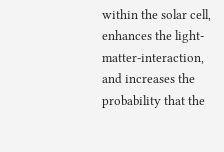within the solar cell, enhances the light-matter-interaction, and increases the probability that the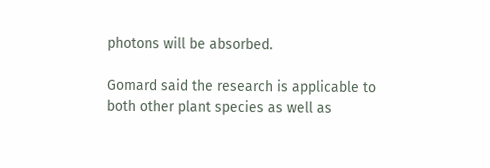photons will be absorbed.

Gomard said the research is applicable to both other plant species as well as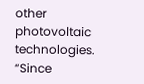other photovoltaic technologies. “Since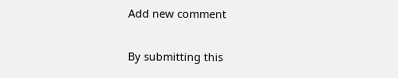Add new comment

By submitting this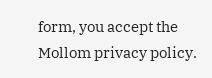form, you accept the Mollom privacy policy.